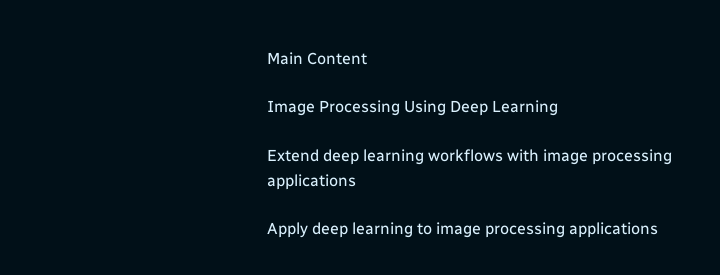Main Content

Image Processing Using Deep Learning

Extend deep learning workflows with image processing applications

Apply deep learning to image processing applications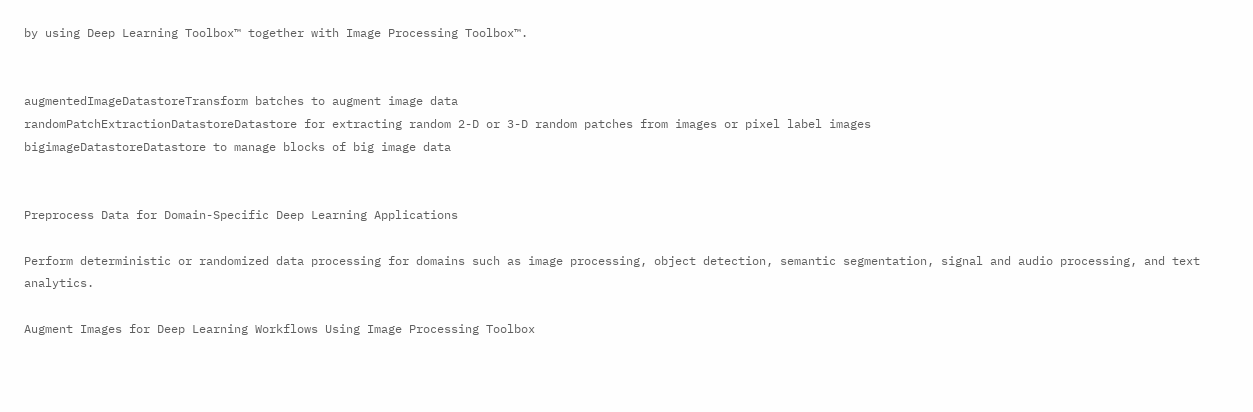by using Deep Learning Toolbox™ together with Image Processing Toolbox™.


augmentedImageDatastoreTransform batches to augment image data
randomPatchExtractionDatastoreDatastore for extracting random 2-D or 3-D random patches from images or pixel label images
bigimageDatastoreDatastore to manage blocks of big image data


Preprocess Data for Domain-Specific Deep Learning Applications

Perform deterministic or randomized data processing for domains such as image processing, object detection, semantic segmentation, signal and audio processing, and text analytics.

Augment Images for Deep Learning Workflows Using Image Processing Toolbox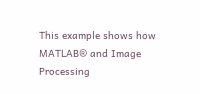This example shows how MATLAB® and Image Processing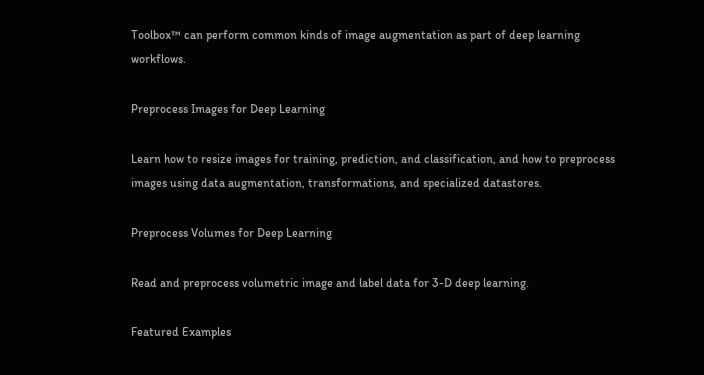Toolbox™ can perform common kinds of image augmentation as part of deep learning workflows.

Preprocess Images for Deep Learning

Learn how to resize images for training, prediction, and classification, and how to preprocess images using data augmentation, transformations, and specialized datastores.

Preprocess Volumes for Deep Learning

Read and preprocess volumetric image and label data for 3-D deep learning.

Featured Examples